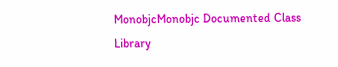MonobjcMonobjc Documented Class Library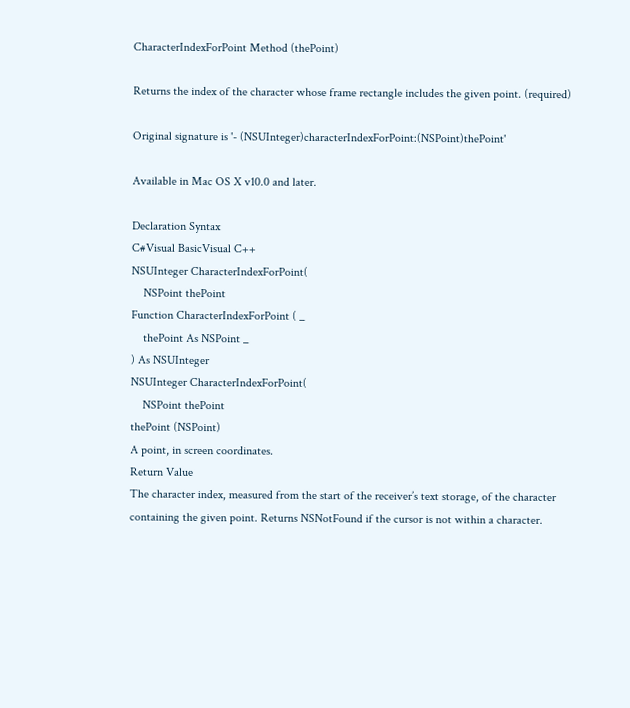CharacterIndexForPoint Method (thePoint)

Returns the index of the character whose frame rectangle includes the given point. (required)

Original signature is '- (NSUInteger)characterIndexForPoint:(NSPoint)thePoint'

Available in Mac OS X v10.0 and later.

Declaration Syntax
C#Visual BasicVisual C++
NSUInteger CharacterIndexForPoint(
    NSPoint thePoint
Function CharacterIndexForPoint ( _
    thePoint As NSPoint _
) As NSUInteger
NSUInteger CharacterIndexForPoint(
    NSPoint thePoint
thePoint (NSPoint)
A point, in screen coordinates.
Return Value
The character index, measured from the start of the receiver’s text storage, of the character containing the given point. Returns NSNotFound if the cursor is not within a character.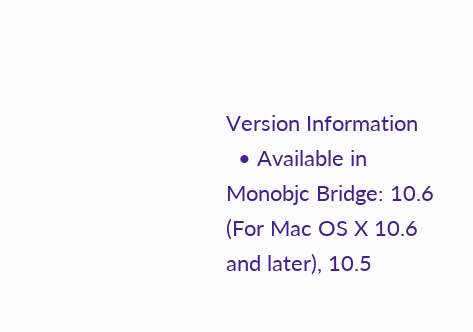Version Information
  • Available in Monobjc Bridge: 10.6 (For Mac OS X 10.6 and later), 10.5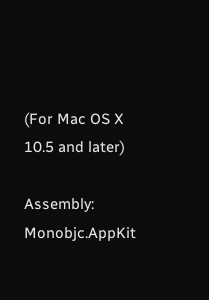(For Mac OS X 10.5 and later)

Assembly: Monobjc.AppKit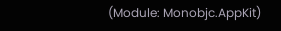(Module: Monobjc.AppKit)